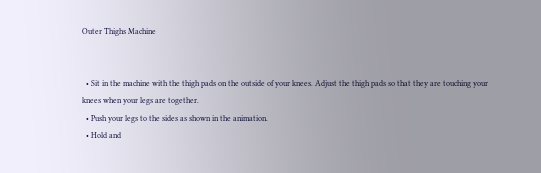Outer Thighs Machine


  • Sit in the machine with the thigh pads on the outside of your knees. Adjust the thigh pads so that they are touching your knees when your legs are together.
  • Push your legs to the sides as shown in the animation.
  • Hold and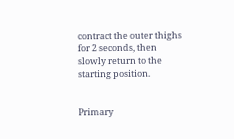contract the outer thighs for 2 seconds, then slowly return to the starting position.


Primary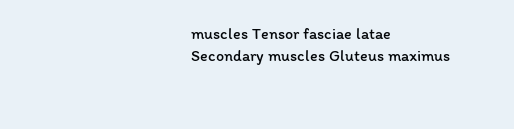muscles Tensor fasciae latae
Secondary muscles Gluteus maximus